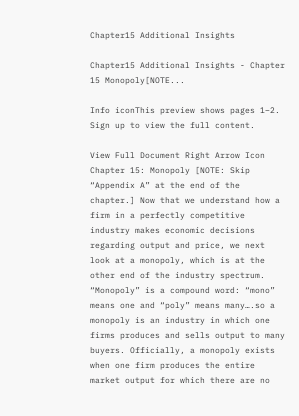Chapter15 Additional Insights

Chapter15 Additional Insights - Chapter 15 Monopoly[NOTE...

Info iconThis preview shows pages 1–2. Sign up to view the full content.

View Full Document Right Arrow Icon
Chapter 15: Monopoly [NOTE: Skip “Appendix A” at the end of the chapter.] Now that we understand how a firm in a perfectly competitive industry makes economic decisions regarding output and price, we next look at a monopoly, which is at the other end of the industry spectrum. “Monopoly” is a compound word: “mono” means one and “poly” means many….so a monopoly is an industry in which one firms produces and sells output to many buyers. Officially, a monopoly exists when one firm produces the entire market output for which there are no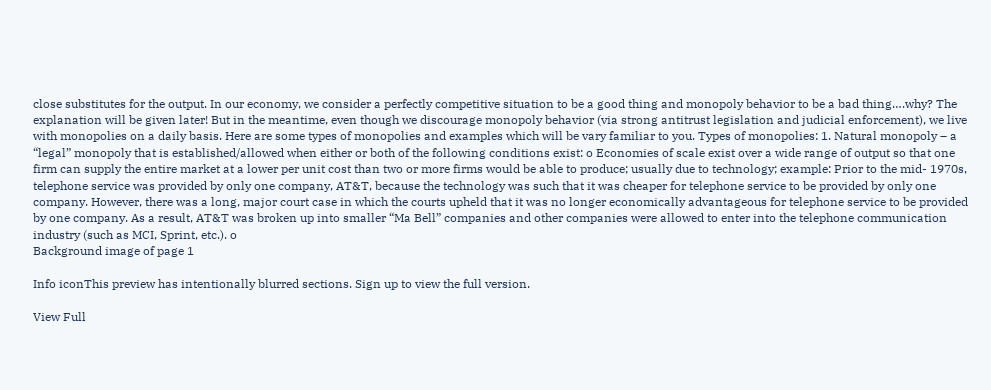close substitutes for the output. In our economy, we consider a perfectly competitive situation to be a good thing and monopoly behavior to be a bad thing….why? The explanation will be given later! But in the meantime, even though we discourage monopoly behavior (via strong antitrust legislation and judicial enforcement), we live with monopolies on a daily basis. Here are some types of monopolies and examples which will be vary familiar to you. Types of monopolies: 1. Natural monopoly – a “legal” monopoly that is established/allowed when either or both of the following conditions exist: o Economies of scale exist over a wide range of output so that one firm can supply the entire market at a lower per unit cost than two or more firms would be able to produce; usually due to technology; example: Prior to the mid- 1970s, telephone service was provided by only one company, AT&T, because the technology was such that it was cheaper for telephone service to be provided by only one company. However, there was a long, major court case in which the courts upheld that it was no longer economically advantageous for telephone service to be provided by one company. As a result, AT&T was broken up into smaller “Ma Bell” companies and other companies were allowed to enter into the telephone communication industry (such as MCI, Sprint, etc.). o
Background image of page 1

Info iconThis preview has intentionally blurred sections. Sign up to view the full version.

View Full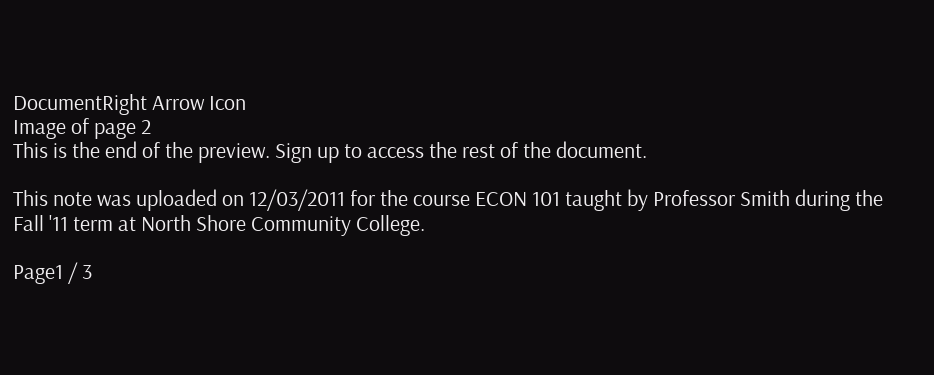DocumentRight Arrow Icon
Image of page 2
This is the end of the preview. Sign up to access the rest of the document.

This note was uploaded on 12/03/2011 for the course ECON 101 taught by Professor Smith during the Fall '11 term at North Shore Community College.

Page1 / 3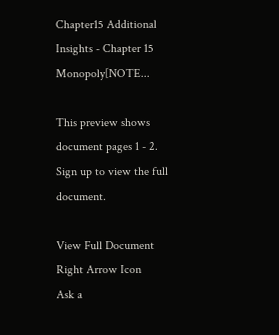Chapter15 Additional Insights - Chapter 15 Monopoly[NOTE...

This preview shows document pages 1 - 2. Sign up to view the full document.

View Full Document Right Arrow Icon
Ask a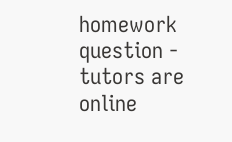homework question - tutors are online